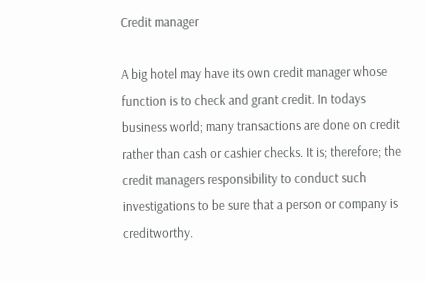Credit manager

A big hotel may have its own credit manager whose function is to check and grant credit. In todays business world; many transactions are done on credit rather than cash or cashier checks. It is; therefore; the credit managers responsibility to conduct such investigations to be sure that a person or company is creditworthy.